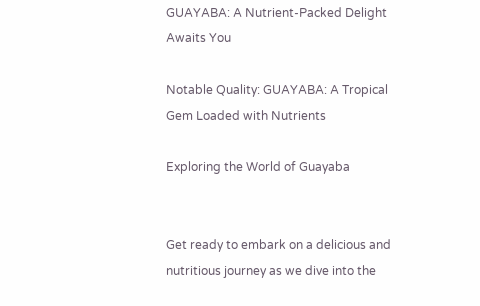GUAYABA: A Nutrient-Packed Delight Awaits You

Notable Quality: GUAYABA: A Tropical Gem Loaded with Nutrients

Exploring the World of Guayaba


Get ready to embark on a delicious and nutritious journey as we dive into the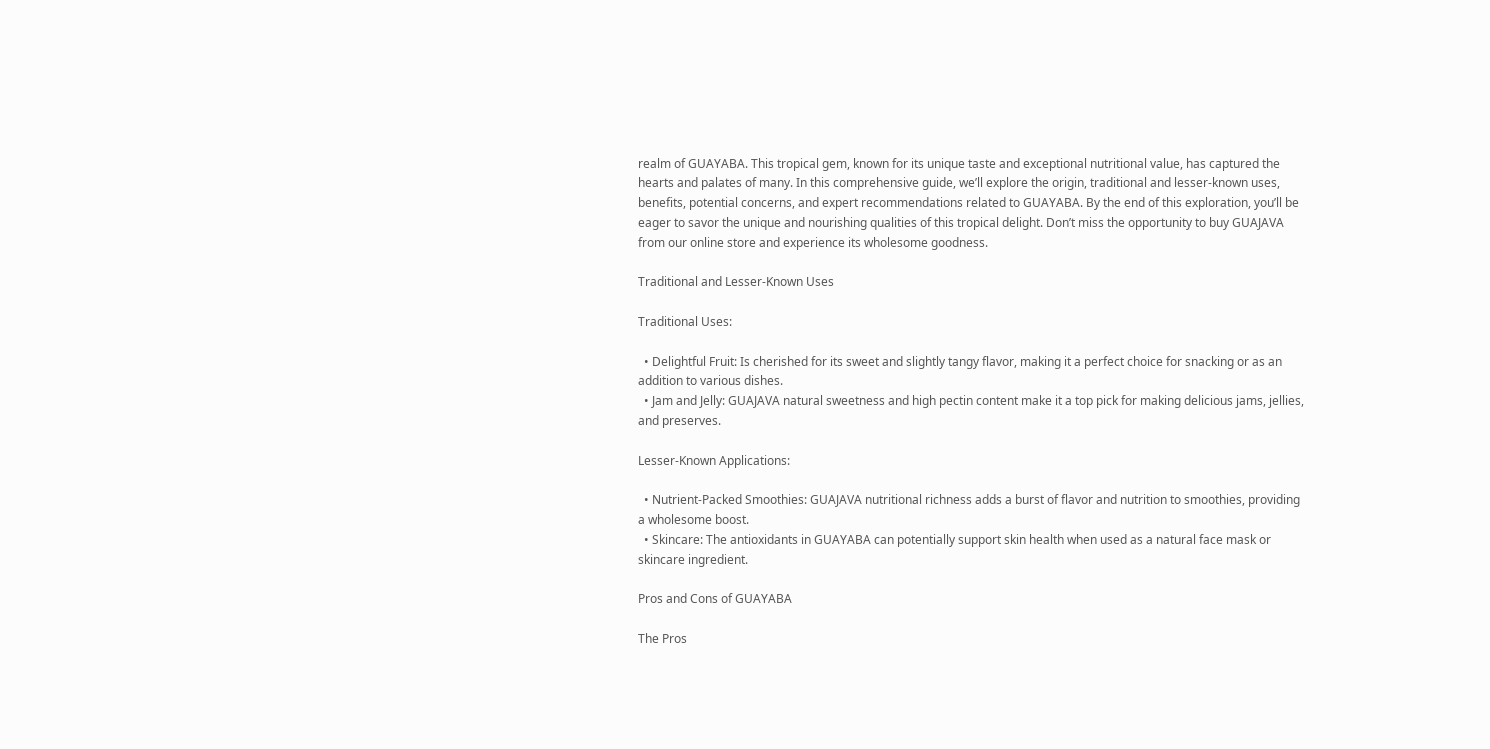realm of GUAYABA. This tropical gem, known for its unique taste and exceptional nutritional value, has captured the hearts and palates of many. In this comprehensive guide, we’ll explore the origin, traditional and lesser-known uses, benefits, potential concerns, and expert recommendations related to GUAYABA. By the end of this exploration, you’ll be eager to savor the unique and nourishing qualities of this tropical delight. Don’t miss the opportunity to buy GUAJAVA from our online store and experience its wholesome goodness.

Traditional and Lesser-Known Uses

Traditional Uses:

  • Delightful Fruit: Is cherished for its sweet and slightly tangy flavor, making it a perfect choice for snacking or as an addition to various dishes.
  • Jam and Jelly: GUAJAVA natural sweetness and high pectin content make it a top pick for making delicious jams, jellies, and preserves.

Lesser-Known Applications:

  • Nutrient-Packed Smoothies: GUAJAVA nutritional richness adds a burst of flavor and nutrition to smoothies, providing a wholesome boost.
  • Skincare: The antioxidants in GUAYABA can potentially support skin health when used as a natural face mask or skincare ingredient.

Pros and Cons of GUAYABA

The Pros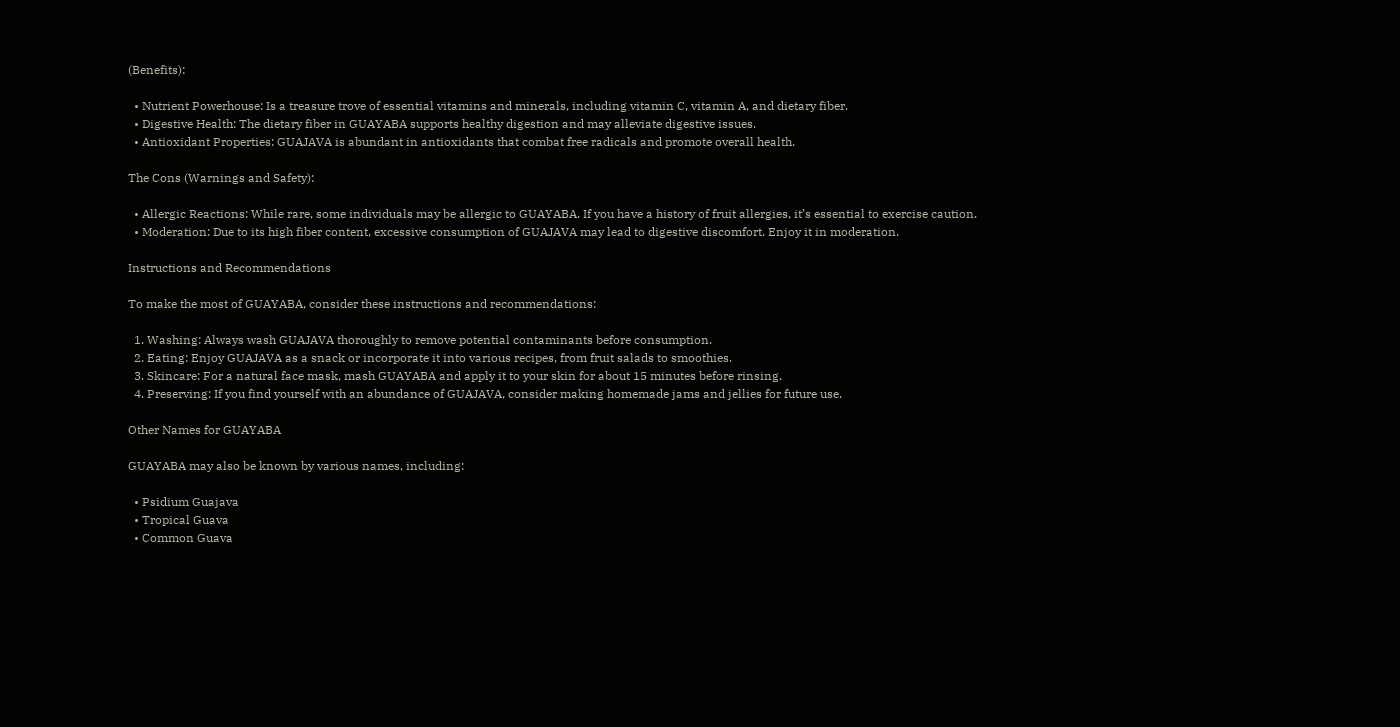(Benefits):

  • Nutrient Powerhouse: Is a treasure trove of essential vitamins and minerals, including vitamin C, vitamin A, and dietary fiber.
  • Digestive Health: The dietary fiber in GUAYABA supports healthy digestion and may alleviate digestive issues.
  • Antioxidant Properties: GUAJAVA is abundant in antioxidants that combat free radicals and promote overall health.

The Cons (Warnings and Safety):

  • Allergic Reactions: While rare, some individuals may be allergic to GUAYABA. If you have a history of fruit allergies, it’s essential to exercise caution.
  • Moderation: Due to its high fiber content, excessive consumption of GUAJAVA may lead to digestive discomfort. Enjoy it in moderation.

Instructions and Recommendations

To make the most of GUAYABA, consider these instructions and recommendations:

  1. Washing: Always wash GUAJAVA thoroughly to remove potential contaminants before consumption.
  2. Eating: Enjoy GUAJAVA as a snack or incorporate it into various recipes, from fruit salads to smoothies.
  3. Skincare: For a natural face mask, mash GUAYABA and apply it to your skin for about 15 minutes before rinsing.
  4. Preserving: If you find yourself with an abundance of GUAJAVA, consider making homemade jams and jellies for future use.

Other Names for GUAYABA

GUAYABA may also be known by various names, including:

  • Psidium Guajava
  • Tropical Guava
  • Common Guava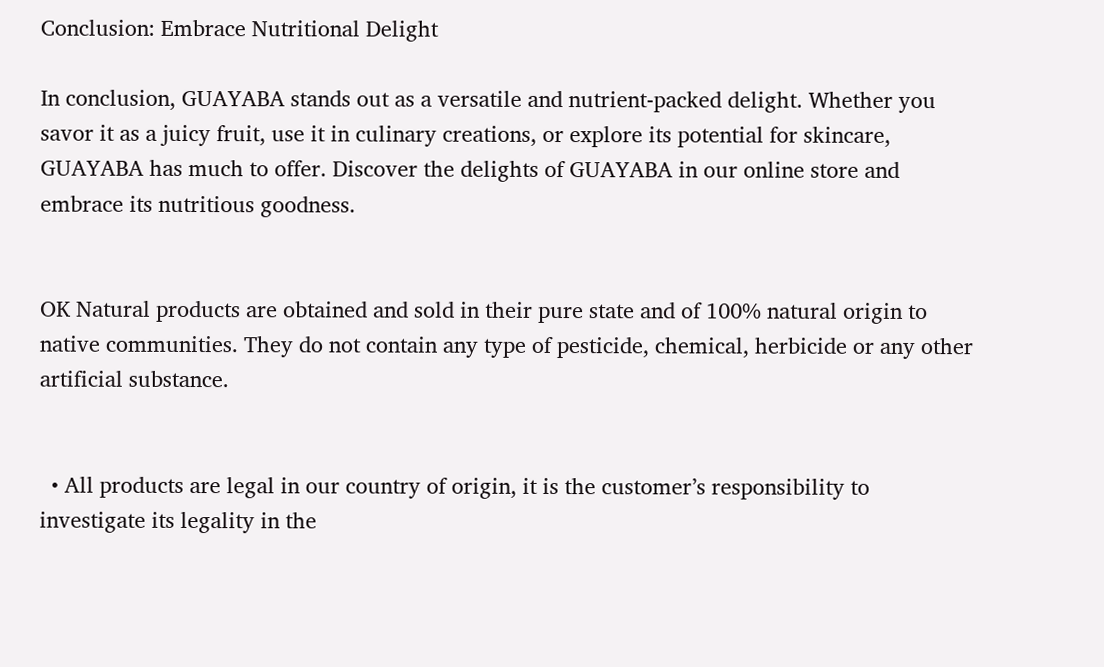Conclusion: Embrace Nutritional Delight

In conclusion, GUAYABA stands out as a versatile and nutrient-packed delight. Whether you savor it as a juicy fruit, use it in culinary creations, or explore its potential for skincare, GUAYABA has much to offer. Discover the delights of GUAYABA in our online store and embrace its nutritious goodness.


OK Natural products are obtained and sold in their pure state and of 100% natural origin to native communities. They do not contain any type of pesticide, chemical, herbicide or any other artificial substance.


  • All products are legal in our country of origin, it is the customer’s responsibility to investigate its legality in the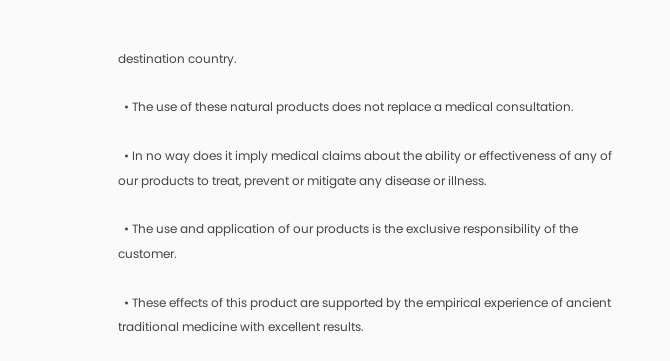destination country.

  • The use of these natural products does not replace a medical consultation.

  • In no way does it imply medical claims about the ability or effectiveness of any of our products to treat, prevent or mitigate any disease or illness.

  • The use and application of our products is the exclusive responsibility of the customer.

  • These effects of this product are supported by the empirical experience of ancient traditional medicine with excellent results.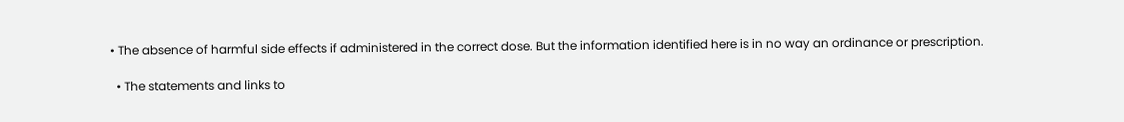• The absence of harmful side effects if administered in the correct dose. But the information identified here is in no way an ordinance or prescription.

  • The statements and links to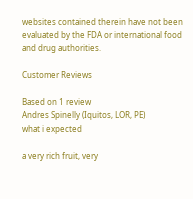websites contained therein have not been evaluated by the FDA or international food and drug authorities.

Customer Reviews

Based on 1 review
Andres Spinelly (Iquitos, LOR, PE)
what i expected

a very rich fruit, very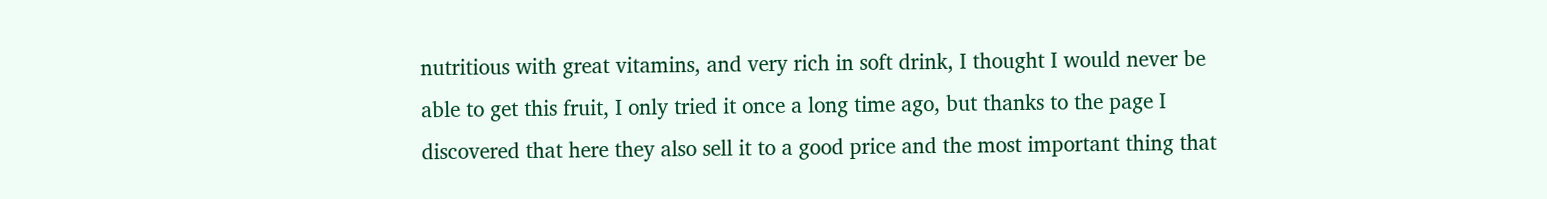nutritious with great vitamins, and very rich in soft drink, I thought I would never be able to get this fruit, I only tried it once a long time ago, but thanks to the page I discovered that here they also sell it to a good price and the most important thing that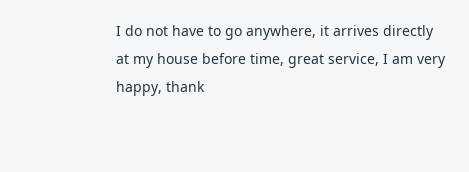I do not have to go anywhere, it arrives directly at my house before time, great service, I am very happy, thank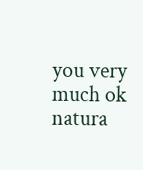you very much ok natura